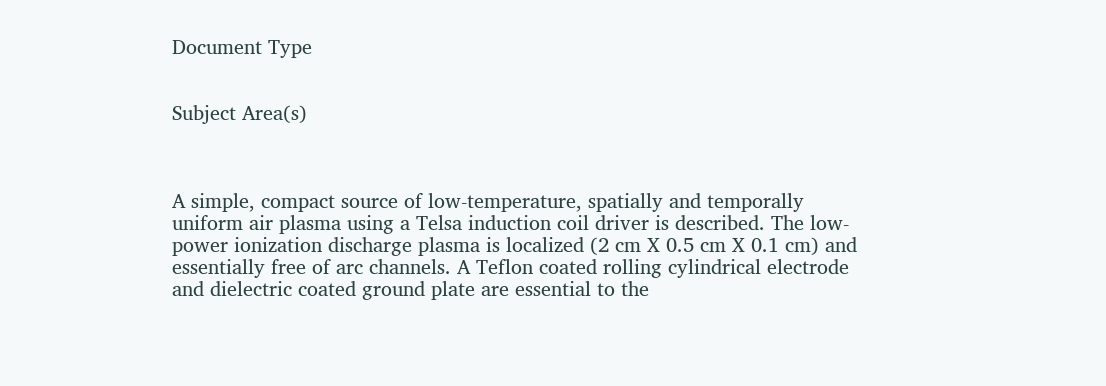Document Type


Subject Area(s)



A simple, compact source of low-temperature, spatially and temporally uniform air plasma using a Telsa induction coil driver is described. The low-power ionization discharge plasma is localized (2 cm X 0.5 cm X 0.1 cm) and essentially free of arc channels. A Teflon coated rolling cylindrical electrode and dielectric coated ground plate are essential to the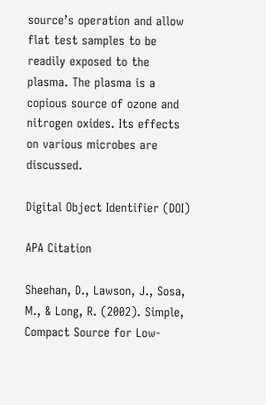source’s operation and allow flat test samples to be readily exposed to the plasma. The plasma is a copious source of ozone and nitrogen oxides. Its effects on various microbes are discussed.

Digital Object Identifier (DOI)

APA Citation

Sheehan, D., Lawson, J., Sosa, M., & Long, R. (2002). Simple, Compact Source for Low-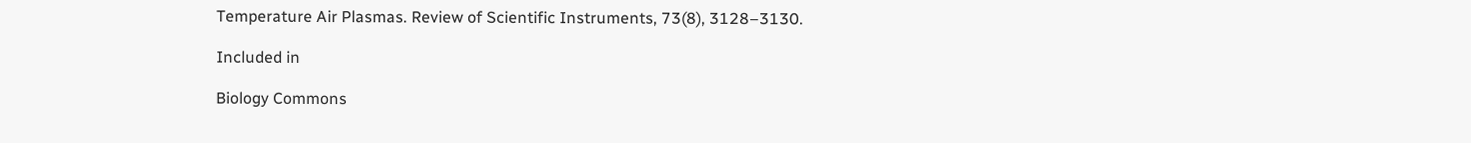Temperature Air Plasmas. Review of Scientific Instruments, 73(8), 3128–3130.

Included in

Biology Commons